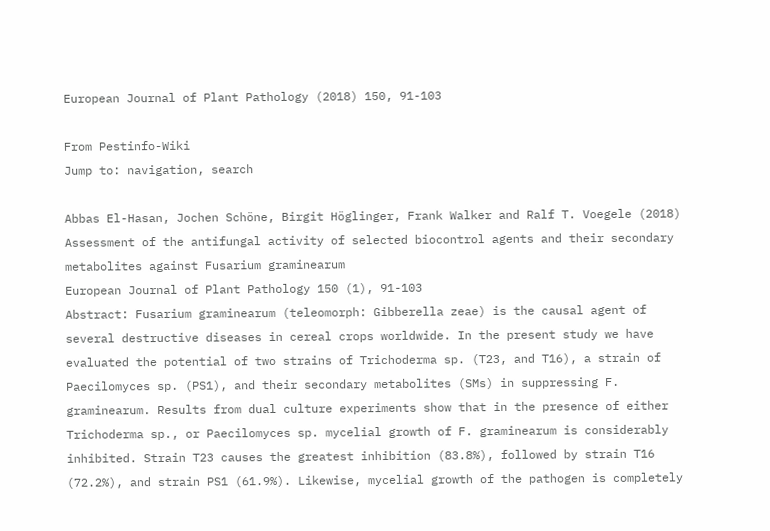European Journal of Plant Pathology (2018) 150, 91-103

From Pestinfo-Wiki
Jump to: navigation, search

Abbas El-Hasan, Jochen Schöne, Birgit Höglinger, Frank Walker and Ralf T. Voegele (2018)
Assessment of the antifungal activity of selected biocontrol agents and their secondary metabolites against Fusarium graminearum
European Journal of Plant Pathology 150 (1), 91-103
Abstract: Fusarium graminearum (teleomorph: Gibberella zeae) is the causal agent of several destructive diseases in cereal crops worldwide. In the present study we have evaluated the potential of two strains of Trichoderma sp. (T23, and T16), a strain of Paecilomyces sp. (PS1), and their secondary metabolites (SMs) in suppressing F. graminearum. Results from dual culture experiments show that in the presence of either Trichoderma sp., or Paecilomyces sp. mycelial growth of F. graminearum is considerably inhibited. Strain T23 causes the greatest inhibition (83.8%), followed by strain T16 (72.2%), and strain PS1 (61.9%). Likewise, mycelial growth of the pathogen is completely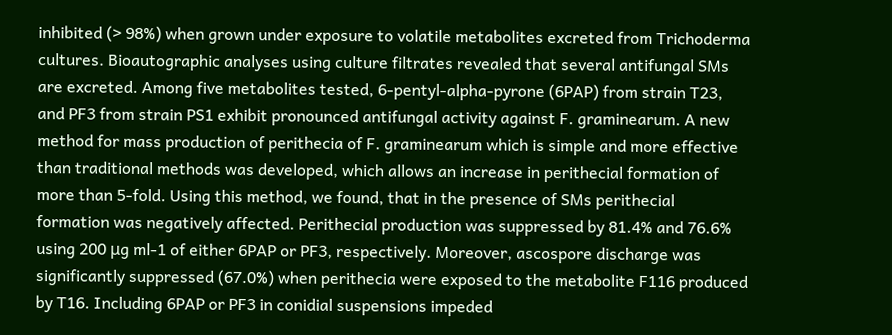inhibited (> 98%) when grown under exposure to volatile metabolites excreted from Trichoderma cultures. Bioautographic analyses using culture filtrates revealed that several antifungal SMs are excreted. Among five metabolites tested, 6-pentyl-alpha-pyrone (6PAP) from strain T23, and PF3 from strain PS1 exhibit pronounced antifungal activity against F. graminearum. A new method for mass production of perithecia of F. graminearum which is simple and more effective than traditional methods was developed, which allows an increase in perithecial formation of more than 5-fold. Using this method, we found, that in the presence of SMs perithecial formation was negatively affected. Perithecial production was suppressed by 81.4% and 76.6% using 200 μg ml-1 of either 6PAP or PF3, respectively. Moreover, ascospore discharge was significantly suppressed (67.0%) when perithecia were exposed to the metabolite F116 produced by T16. Including 6PAP or PF3 in conidial suspensions impeded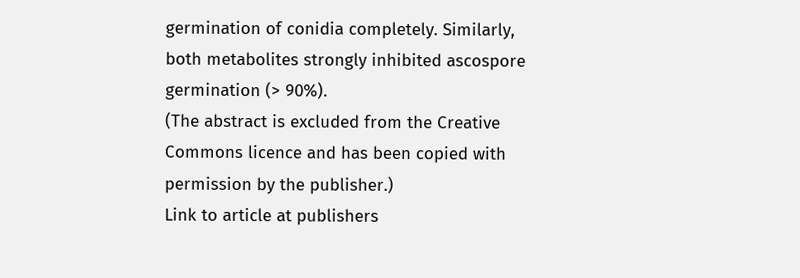germination of conidia completely. Similarly, both metabolites strongly inhibited ascospore germination (> 90%).
(The abstract is excluded from the Creative Commons licence and has been copied with permission by the publisher.)
Link to article at publishers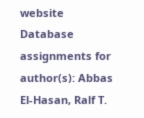website
Database assignments for author(s): Abbas El-Hasan, Ralf T.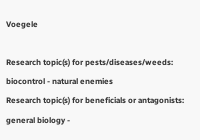Voegele

Research topic(s) for pests/diseases/weeds:
biocontrol - natural enemies
Research topic(s) for beneficials or antagonists:
general biology -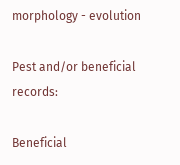morphology - evolution

Pest and/or beneficial records:

Beneficial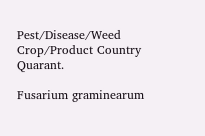Pest/Disease/Weed Crop/Product Country Quarant.

Fusarium graminearum